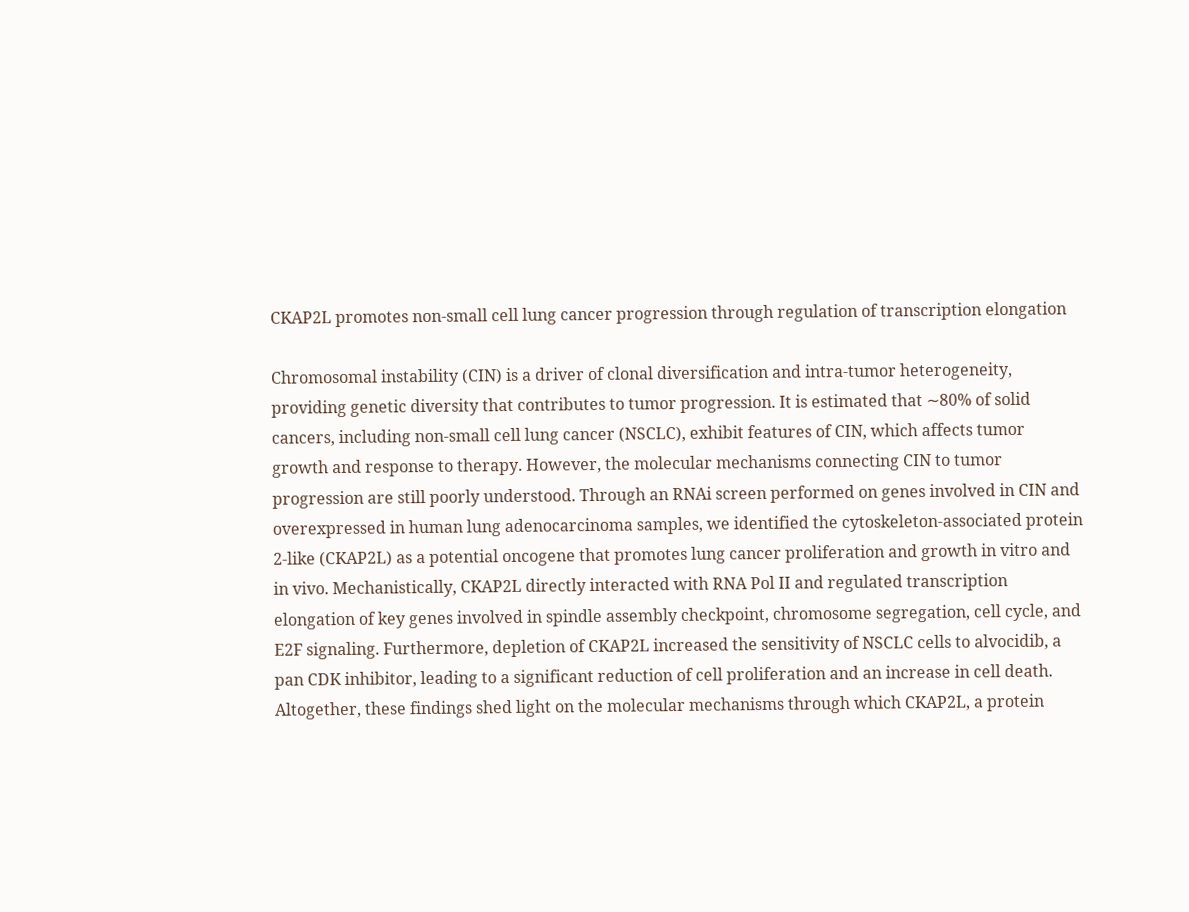CKAP2L promotes non-small cell lung cancer progression through regulation of transcription elongation

Chromosomal instability (CIN) is a driver of clonal diversification and intra-tumor heterogeneity, providing genetic diversity that contributes to tumor progression. It is estimated that ∼80% of solid cancers, including non-small cell lung cancer (NSCLC), exhibit features of CIN, which affects tumor growth and response to therapy. However, the molecular mechanisms connecting CIN to tumor progression are still poorly understood. Through an RNAi screen performed on genes involved in CIN and overexpressed in human lung adenocarcinoma samples, we identified the cytoskeleton-associated protein 2-like (CKAP2L) as a potential oncogene that promotes lung cancer proliferation and growth in vitro and in vivo. Mechanistically, CKAP2L directly interacted with RNA Pol II and regulated transcription elongation of key genes involved in spindle assembly checkpoint, chromosome segregation, cell cycle, and E2F signaling. Furthermore, depletion of CKAP2L increased the sensitivity of NSCLC cells to alvocidib, a pan CDK inhibitor, leading to a significant reduction of cell proliferation and an increase in cell death. Altogether, these findings shed light on the molecular mechanisms through which CKAP2L, a protein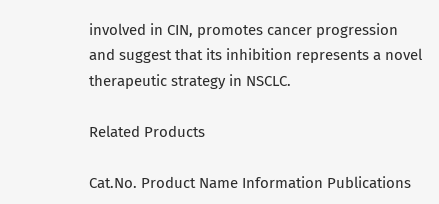involved in CIN, promotes cancer progression and suggest that its inhibition represents a novel therapeutic strategy in NSCLC.

Related Products

Cat.No. Product Name Information Publications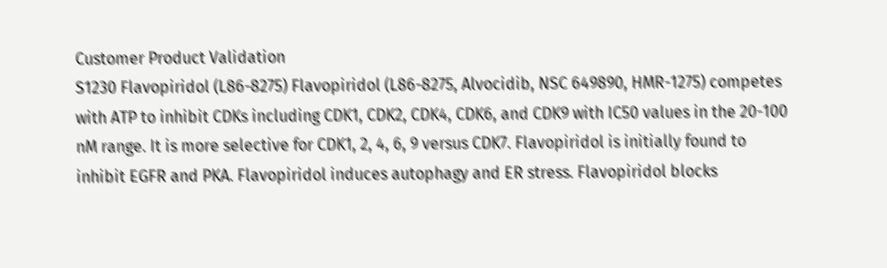Customer Product Validation
S1230 Flavopiridol (L86-8275) Flavopiridol (L86-8275, Alvocidib, NSC 649890, HMR-1275) competes with ATP to inhibit CDKs including CDK1, CDK2, CDK4, CDK6, and CDK9 with IC50 values in the 20-100 nM range. It is more selective for CDK1, 2, 4, 6, 9 versus CDK7. Flavopiridol is initially found to inhibit EGFR and PKA. Flavopiridol induces autophagy and ER stress. Flavopiridol blocks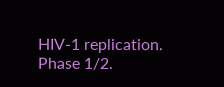HIV-1 replication. Phase 1/2.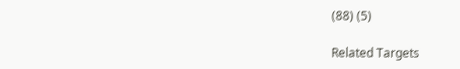(88) (5)

Related Targets